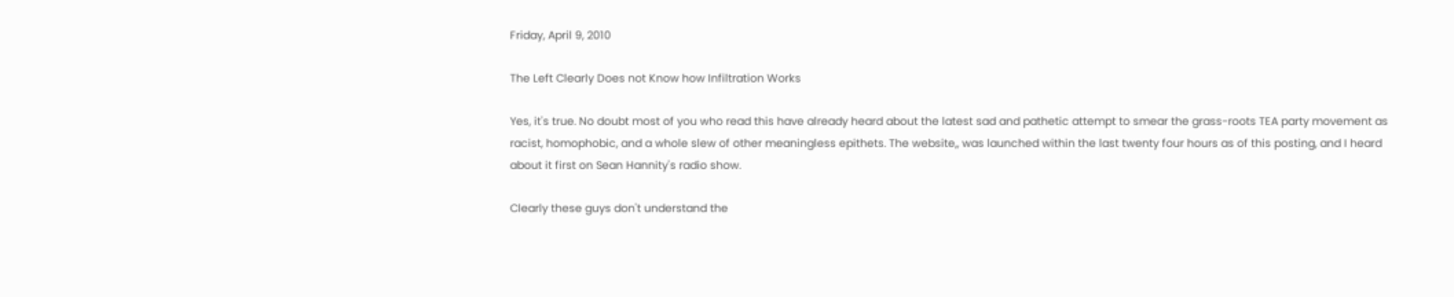Friday, April 9, 2010

The Left Clearly Does not Know how Infiltration Works

Yes, it's true. No doubt most of you who read this have already heard about the latest sad and pathetic attempt to smear the grass-roots TEA party movement as racist, homophobic, and a whole slew of other meaningless epithets. The website,, was launched within the last twenty four hours as of this posting, and I heard about it first on Sean Hannity's radio show.

Clearly these guys don't understand the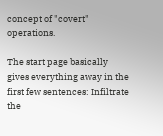concept of "covert" operations.

The start page basically gives everything away in the first few sentences: Infiltrate the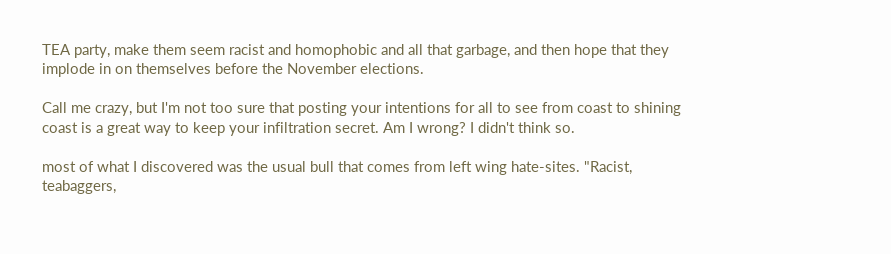TEA party, make them seem racist and homophobic and all that garbage, and then hope that they implode in on themselves before the November elections.

Call me crazy, but I'm not too sure that posting your intentions for all to see from coast to shining coast is a great way to keep your infiltration secret. Am I wrong? I didn't think so.

most of what I discovered was the usual bull that comes from left wing hate-sites. "Racist, teabaggers,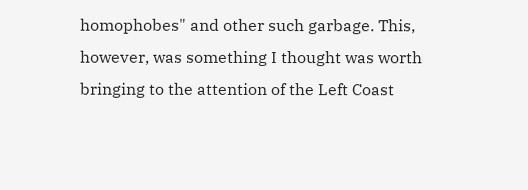homophobes" and other such garbage. This, however, was something I thought was worth bringing to the attention of the Left Coast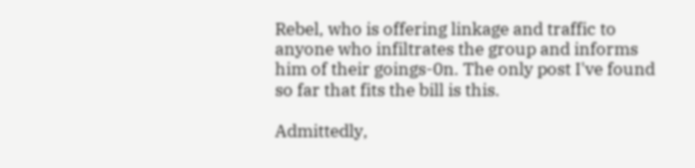Rebel, who is offering linkage and traffic to anyone who infiltrates the group and informs him of their goings-0n. The only post I've found so far that fits the bill is this.

Admittedly,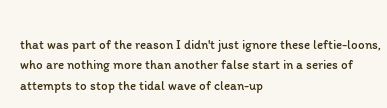that was part of the reason I didn't just ignore these leftie-loons, who are nothing more than another false start in a series of attempts to stop the tidal wave of clean-up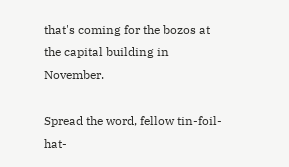that's coming for the bozos at the capital building in November.

Spread the word, fellow tin-foil-hat-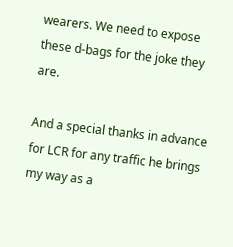wearers. We need to expose these d-bags for the joke they are.

And a special thanks in advance for LCR for any traffic he brings my way as a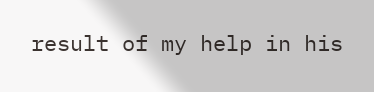result of my help in his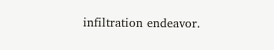infiltration endeavor.